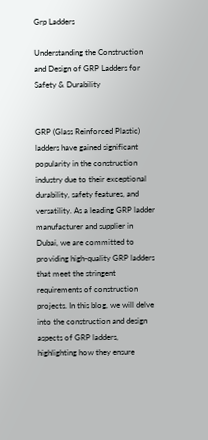Grp Ladders

Understanding the Construction and Design of GRP Ladders for Safety & Durability


GRP (Glass Reinforced Plastic) ladders have gained significant popularity in the construction industry due to their exceptional durability, safety features, and versatility. As a leading GRP ladder manufacturer and supplier in Dubai, we are committed to providing high-quality GRP ladders that meet the stringent requirements of construction projects. In this blog, we will delve into the construction and design aspects of GRP ladders, highlighting how they ensure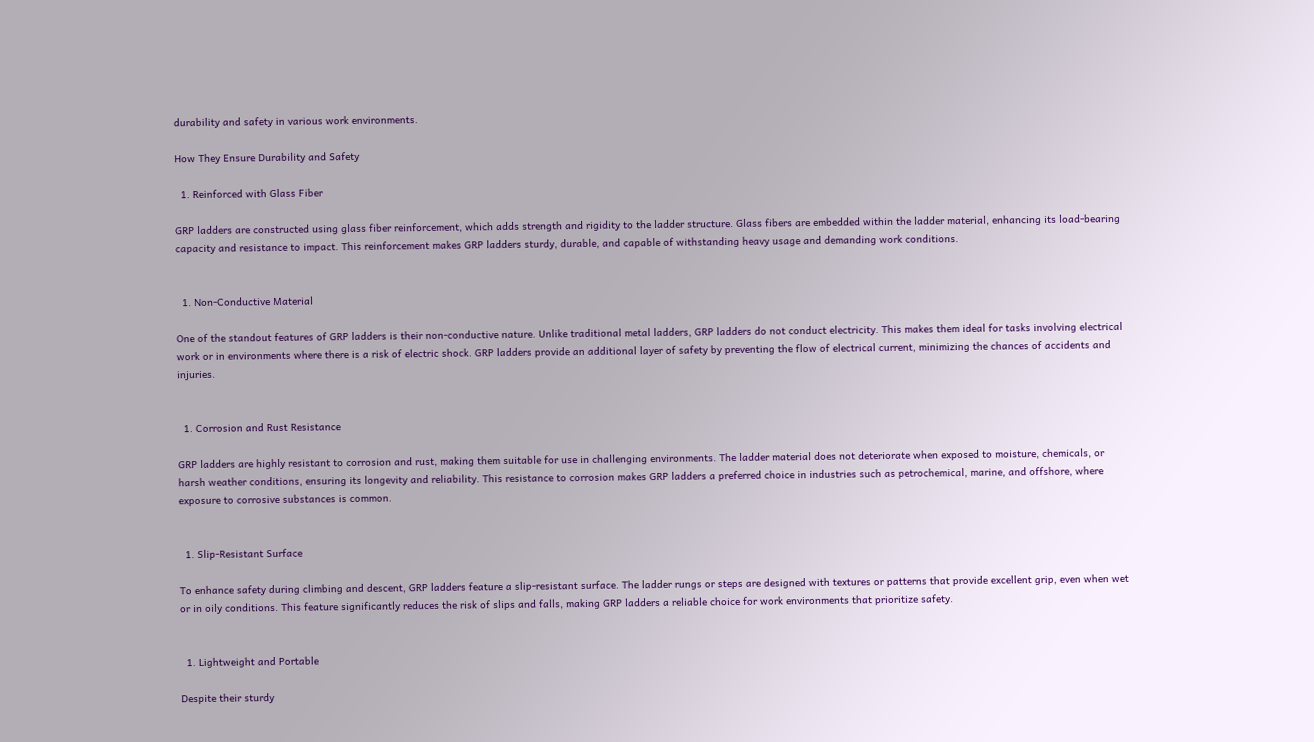durability and safety in various work environments.

How They Ensure Durability and Safety

  1. Reinforced with Glass Fiber

GRP ladders are constructed using glass fiber reinforcement, which adds strength and rigidity to the ladder structure. Glass fibers are embedded within the ladder material, enhancing its load-bearing capacity and resistance to impact. This reinforcement makes GRP ladders sturdy, durable, and capable of withstanding heavy usage and demanding work conditions.


  1. Non-Conductive Material

One of the standout features of GRP ladders is their non-conductive nature. Unlike traditional metal ladders, GRP ladders do not conduct electricity. This makes them ideal for tasks involving electrical work or in environments where there is a risk of electric shock. GRP ladders provide an additional layer of safety by preventing the flow of electrical current, minimizing the chances of accidents and injuries.


  1. Corrosion and Rust Resistance

GRP ladders are highly resistant to corrosion and rust, making them suitable for use in challenging environments. The ladder material does not deteriorate when exposed to moisture, chemicals, or harsh weather conditions, ensuring its longevity and reliability. This resistance to corrosion makes GRP ladders a preferred choice in industries such as petrochemical, marine, and offshore, where exposure to corrosive substances is common.


  1. Slip-Resistant Surface

To enhance safety during climbing and descent, GRP ladders feature a slip-resistant surface. The ladder rungs or steps are designed with textures or patterns that provide excellent grip, even when wet or in oily conditions. This feature significantly reduces the risk of slips and falls, making GRP ladders a reliable choice for work environments that prioritize safety.


  1. Lightweight and Portable

Despite their sturdy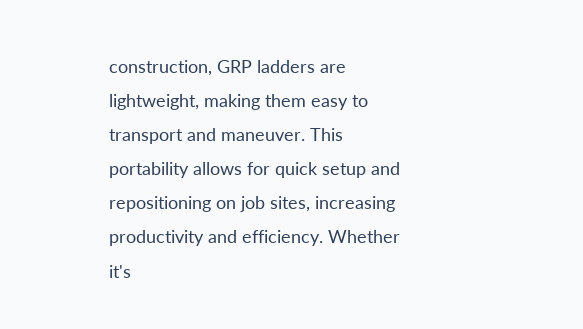construction, GRP ladders are lightweight, making them easy to transport and maneuver. This portability allows for quick setup and repositioning on job sites, increasing productivity and efficiency. Whether it's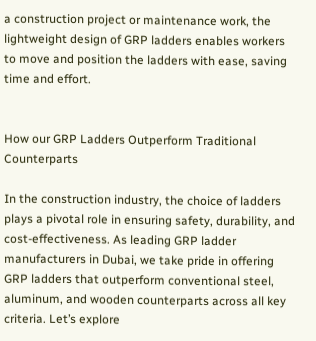a construction project or maintenance work, the lightweight design of GRP ladders enables workers to move and position the ladders with ease, saving time and effort.


How our GRP Ladders Outperform Traditional Counterparts

In the construction industry, the choice of ladders plays a pivotal role in ensuring safety, durability, and cost-effectiveness. As leading GRP ladder manufacturers in Dubai, we take pride in offering GRP ladders that outperform conventional steel, aluminum, and wooden counterparts across all key criteria. Let’s explore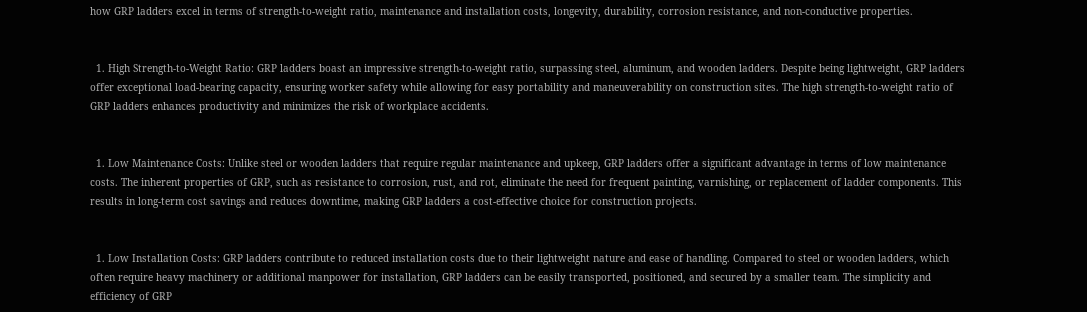how GRP ladders excel in terms of strength-to-weight ratio, maintenance and installation costs, longevity, durability, corrosion resistance, and non-conductive properties.


  1. High Strength-to-Weight Ratio: GRP ladders boast an impressive strength-to-weight ratio, surpassing steel, aluminum, and wooden ladders. Despite being lightweight, GRP ladders offer exceptional load-bearing capacity, ensuring worker safety while allowing for easy portability and maneuverability on construction sites. The high strength-to-weight ratio of GRP ladders enhances productivity and minimizes the risk of workplace accidents.


  1. Low Maintenance Costs: Unlike steel or wooden ladders that require regular maintenance and upkeep, GRP ladders offer a significant advantage in terms of low maintenance costs. The inherent properties of GRP, such as resistance to corrosion, rust, and rot, eliminate the need for frequent painting, varnishing, or replacement of ladder components. This results in long-term cost savings and reduces downtime, making GRP ladders a cost-effective choice for construction projects.


  1. Low Installation Costs: GRP ladders contribute to reduced installation costs due to their lightweight nature and ease of handling. Compared to steel or wooden ladders, which often require heavy machinery or additional manpower for installation, GRP ladders can be easily transported, positioned, and secured by a smaller team. The simplicity and efficiency of GRP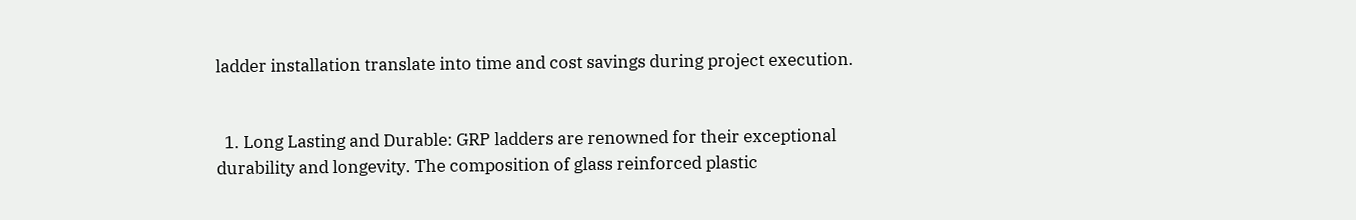ladder installation translate into time and cost savings during project execution.


  1. Long Lasting and Durable: GRP ladders are renowned for their exceptional durability and longevity. The composition of glass reinforced plastic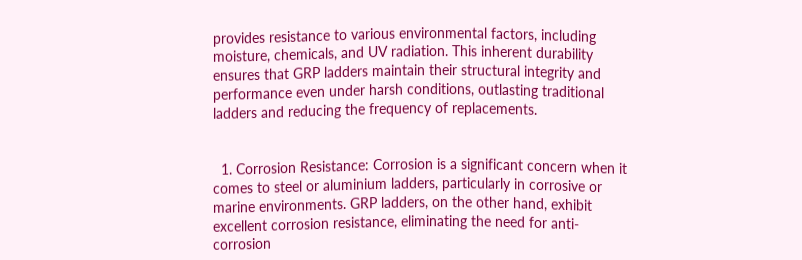provides resistance to various environmental factors, including moisture, chemicals, and UV radiation. This inherent durability ensures that GRP ladders maintain their structural integrity and performance even under harsh conditions, outlasting traditional ladders and reducing the frequency of replacements.


  1. Corrosion Resistance: Corrosion is a significant concern when it comes to steel or aluminium ladders, particularly in corrosive or marine environments. GRP ladders, on the other hand, exhibit excellent corrosion resistance, eliminating the need for anti-corrosion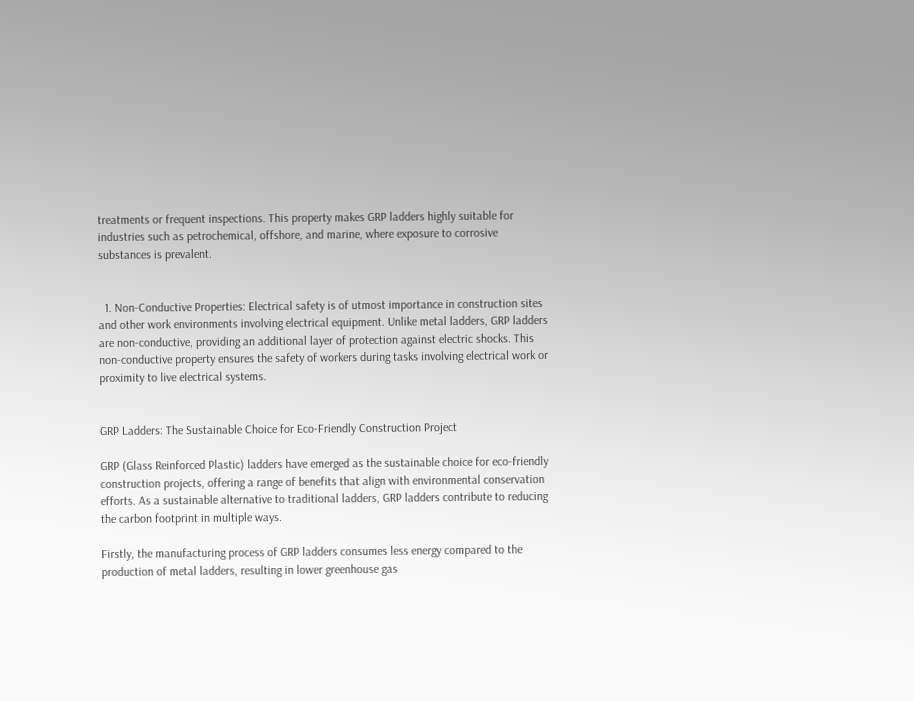treatments or frequent inspections. This property makes GRP ladders highly suitable for industries such as petrochemical, offshore, and marine, where exposure to corrosive substances is prevalent.


  1. Non-Conductive Properties: Electrical safety is of utmost importance in construction sites and other work environments involving electrical equipment. Unlike metal ladders, GRP ladders are non-conductive, providing an additional layer of protection against electric shocks. This non-conductive property ensures the safety of workers during tasks involving electrical work or proximity to live electrical systems.


GRP Ladders: The Sustainable Choice for Eco-Friendly Construction Project

GRP (Glass Reinforced Plastic) ladders have emerged as the sustainable choice for eco-friendly construction projects, offering a range of benefits that align with environmental conservation efforts. As a sustainable alternative to traditional ladders, GRP ladders contribute to reducing the carbon footprint in multiple ways.

Firstly, the manufacturing process of GRP ladders consumes less energy compared to the production of metal ladders, resulting in lower greenhouse gas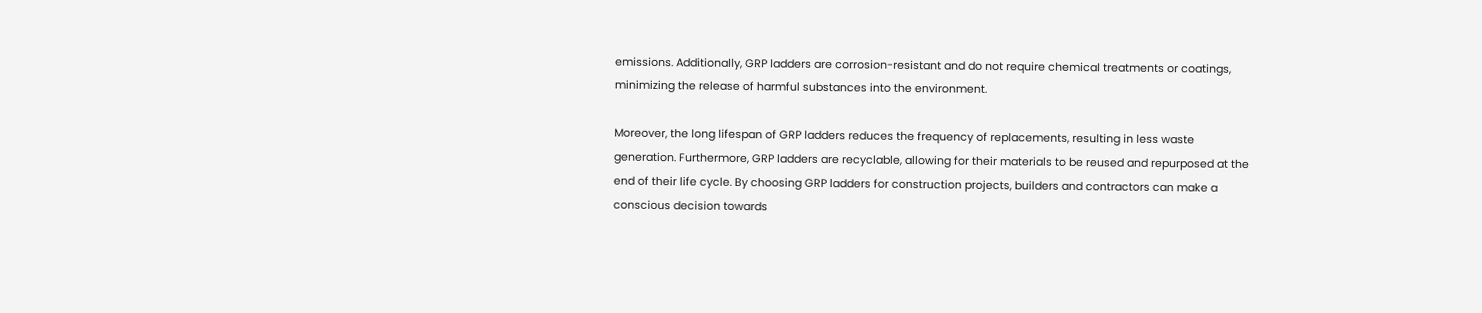emissions. Additionally, GRP ladders are corrosion-resistant and do not require chemical treatments or coatings, minimizing the release of harmful substances into the environment.

Moreover, the long lifespan of GRP ladders reduces the frequency of replacements, resulting in less waste generation. Furthermore, GRP ladders are recyclable, allowing for their materials to be reused and repurposed at the end of their life cycle. By choosing GRP ladders for construction projects, builders and contractors can make a conscious decision towards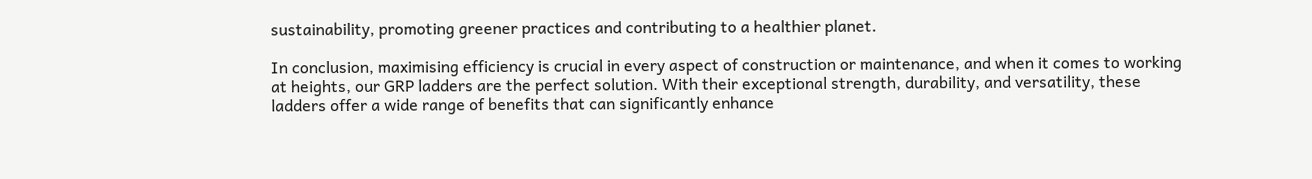sustainability, promoting greener practices and contributing to a healthier planet.

In conclusion, maximising efficiency is crucial in every aspect of construction or maintenance, and when it comes to working at heights, our GRP ladders are the perfect solution. With their exceptional strength, durability, and versatility, these ladders offer a wide range of benefits that can significantly enhance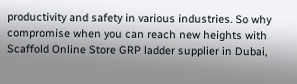productivity and safety in various industries. So why compromise when you can reach new heights with Scaffold Online Store GRP ladder supplier in Dubai,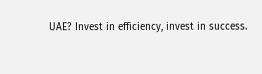UAE? Invest in efficiency, invest in success.